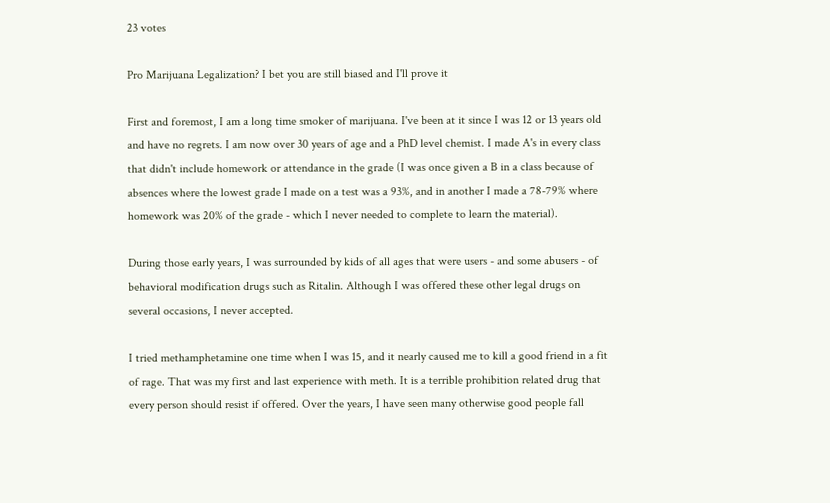23 votes

Pro Marijuana Legalization? I bet you are still biased and I'll prove it

First and foremost, I am a long time smoker of marijuana. I've been at it since I was 12 or 13 years old and have no regrets. I am now over 30 years of age and a PhD level chemist. I made A's in every class that didn't include homework or attendance in the grade (I was once given a B in a class because of absences where the lowest grade I made on a test was a 93%, and in another I made a 78-79% where homework was 20% of the grade - which I never needed to complete to learn the material).

During those early years, I was surrounded by kids of all ages that were users - and some abusers - of behavioral modification drugs such as Ritalin. Although I was offered these other legal drugs on several occasions, I never accepted.

I tried methamphetamine one time when I was 15, and it nearly caused me to kill a good friend in a fit of rage. That was my first and last experience with meth. It is a terrible prohibition related drug that every person should resist if offered. Over the years, I have seen many otherwise good people fall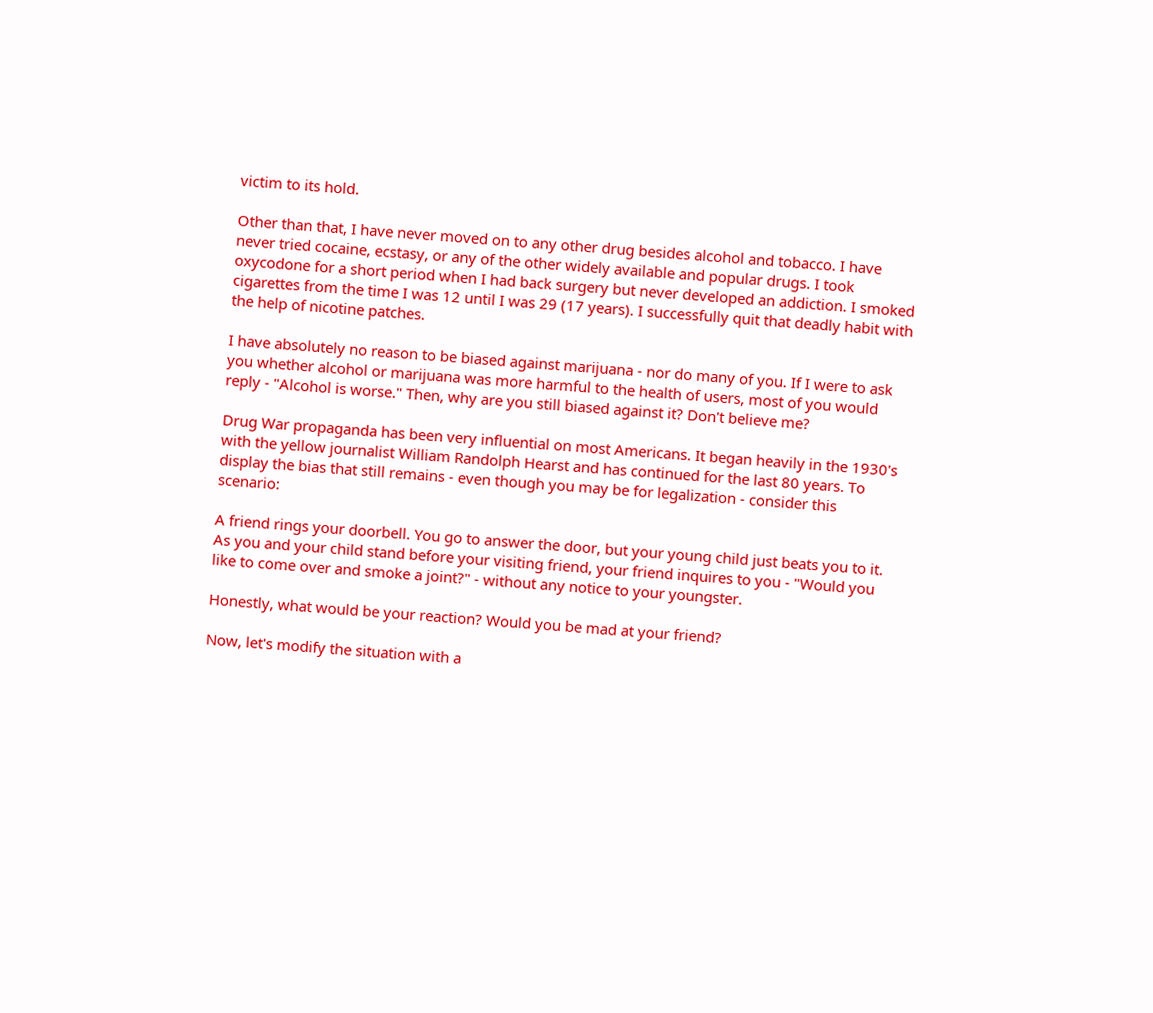victim to its hold.

Other than that, I have never moved on to any other drug besides alcohol and tobacco. I have never tried cocaine, ecstasy, or any of the other widely available and popular drugs. I took oxycodone for a short period when I had back surgery but never developed an addiction. I smoked cigarettes from the time I was 12 until I was 29 (17 years). I successfully quit that deadly habit with the help of nicotine patches.

I have absolutely no reason to be biased against marijuana - nor do many of you. If I were to ask you whether alcohol or marijuana was more harmful to the health of users, most of you would reply - "Alcohol is worse." Then, why are you still biased against it? Don't believe me?

Drug War propaganda has been very influential on most Americans. It began heavily in the 1930's with the yellow journalist William Randolph Hearst and has continued for the last 80 years. To display the bias that still remains - even though you may be for legalization - consider this scenario:

A friend rings your doorbell. You go to answer the door, but your young child just beats you to it. As you and your child stand before your visiting friend, your friend inquires to you - "Would you like to come over and smoke a joint?" - without any notice to your youngster.

Honestly, what would be your reaction? Would you be mad at your friend?

Now, let's modify the situation with a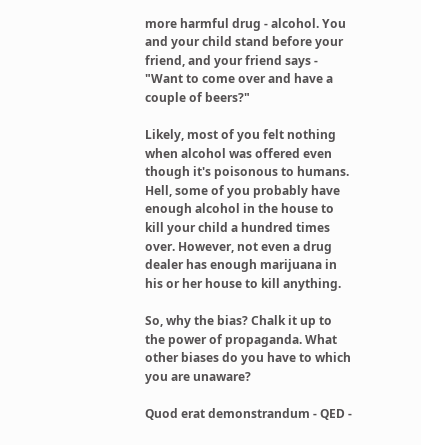more harmful drug - alcohol. You and your child stand before your friend, and your friend says - "Want to come over and have a couple of beers?"

Likely, most of you felt nothing when alcohol was offered even though it's poisonous to humans. Hell, some of you probably have enough alcohol in the house to kill your child a hundred times over. However, not even a drug dealer has enough marijuana in his or her house to kill anything.

So, why the bias? Chalk it up to the power of propaganda. What other biases do you have to which you are unaware?

Quod erat demonstrandum - QED -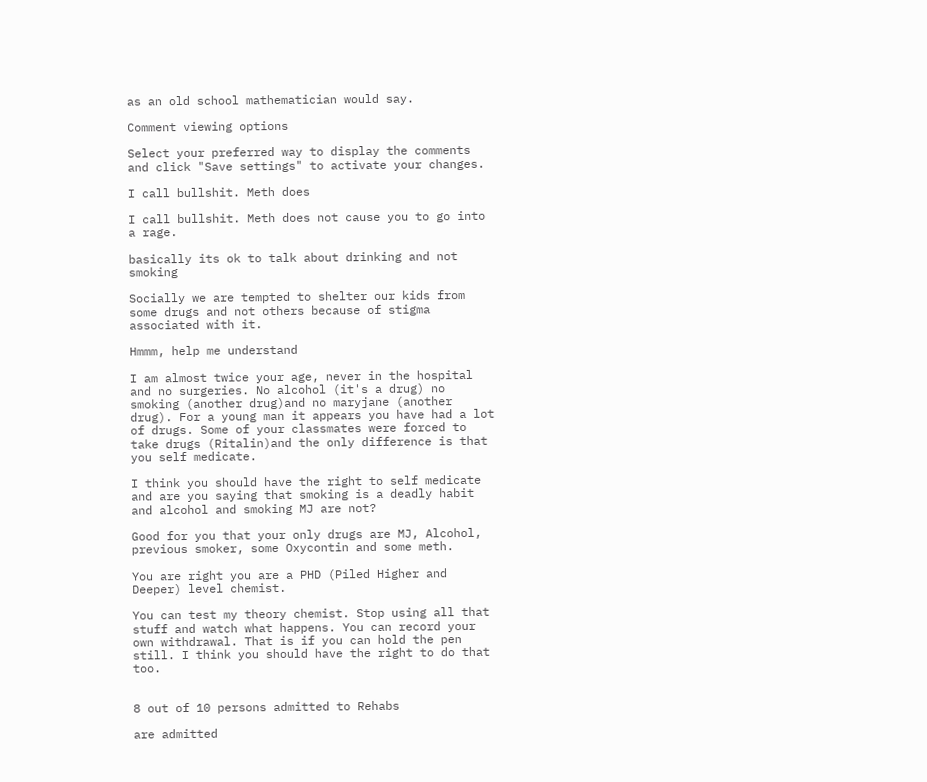as an old school mathematician would say.

Comment viewing options

Select your preferred way to display the comments and click "Save settings" to activate your changes.

I call bullshit. Meth does

I call bullshit. Meth does not cause you to go into a rage.

basically its ok to talk about drinking and not smoking

Socially we are tempted to shelter our kids from some drugs and not others because of stigma associated with it.

Hmmm, help me understand

I am almost twice your age, never in the hospital and no surgeries. No alcohol (it's a drug) no smoking (another drug)and no maryjane (another drug). For a young man it appears you have had a lot of drugs. Some of your classmates were forced to take drugs (Ritalin)and the only difference is that you self medicate.

I think you should have the right to self medicate and are you saying that smoking is a deadly habit and alcohol and smoking MJ are not?

Good for you that your only drugs are MJ, Alcohol, previous smoker, some Oxycontin and some meth.

You are right you are a PHD (Piled Higher and Deeper) level chemist.

You can test my theory chemist. Stop using all that stuff and watch what happens. You can record your own withdrawal. That is if you can hold the pen still. I think you should have the right to do that too.


8 out of 10 persons admitted to Rehabs

are admitted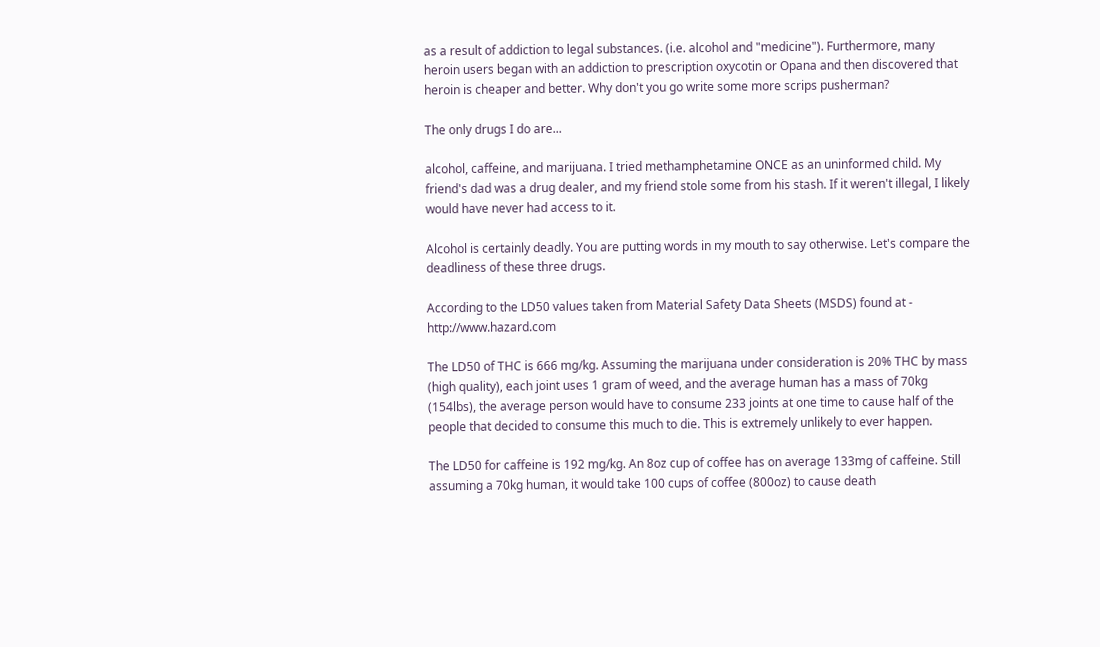as a result of addiction to legal substances. (i.e. alcohol and "medicine"). Furthermore, many heroin users began with an addiction to prescription oxycotin or Opana and then discovered that heroin is cheaper and better. Why don't you go write some more scrips pusherman?

The only drugs I do are...

alcohol, caffeine, and marijuana. I tried methamphetamine ONCE as an uninformed child. My friend's dad was a drug dealer, and my friend stole some from his stash. If it weren't illegal, I likely would have never had access to it.

Alcohol is certainly deadly. You are putting words in my mouth to say otherwise. Let's compare the deadliness of these three drugs.

According to the LD50 values taken from Material Safety Data Sheets (MSDS) found at - http://www.hazard.com

The LD50 of THC is 666 mg/kg. Assuming the marijuana under consideration is 20% THC by mass (high quality), each joint uses 1 gram of weed, and the average human has a mass of 70kg (154lbs), the average person would have to consume 233 joints at one time to cause half of the people that decided to consume this much to die. This is extremely unlikely to ever happen.

The LD50 for caffeine is 192 mg/kg. An 8oz cup of coffee has on average 133mg of caffeine. Still assuming a 70kg human, it would take 100 cups of coffee (800oz) to cause death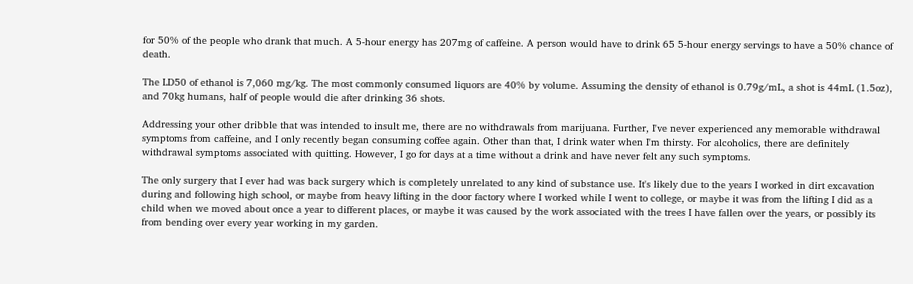for 50% of the people who drank that much. A 5-hour energy has 207mg of caffeine. A person would have to drink 65 5-hour energy servings to have a 50% chance of death.

The LD50 of ethanol is 7,060 mg/kg. The most commonly consumed liquors are 40% by volume. Assuming the density of ethanol is 0.79g/mL, a shot is 44mL (1.5oz), and 70kg humans, half of people would die after drinking 36 shots.

Addressing your other dribble that was intended to insult me, there are no withdrawals from marijuana. Further, I've never experienced any memorable withdrawal symptoms from caffeine, and I only recently began consuming coffee again. Other than that, I drink water when I'm thirsty. For alcoholics, there are definitely withdrawal symptoms associated with quitting. However, I go for days at a time without a drink and have never felt any such symptoms.

The only surgery that I ever had was back surgery which is completely unrelated to any kind of substance use. It's likely due to the years I worked in dirt excavation during and following high school, or maybe from heavy lifting in the door factory where I worked while I went to college, or maybe it was from the lifting I did as a child when we moved about once a year to different places, or maybe it was caused by the work associated with the trees I have fallen over the years, or possibly its from bending over every year working in my garden.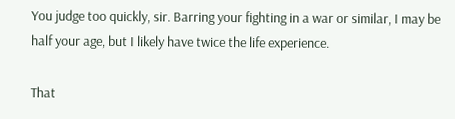You judge too quickly, sir. Barring your fighting in a war or similar, I may be half your age, but I likely have twice the life experience.

That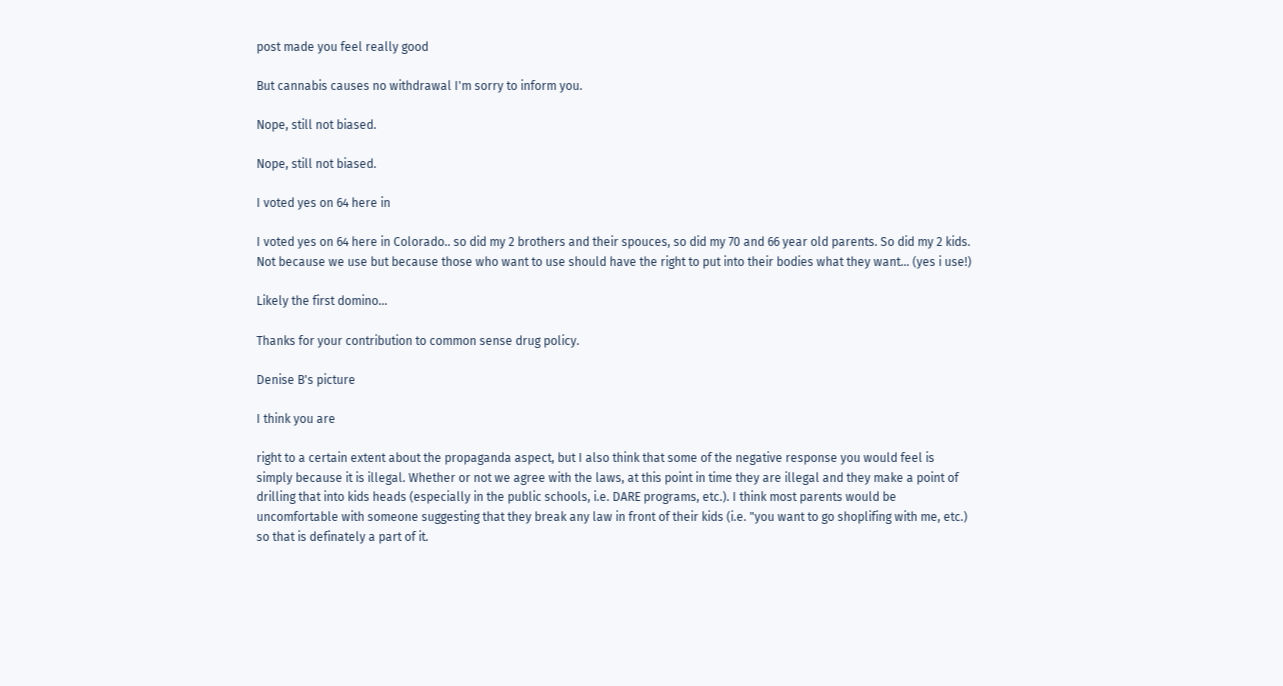post made you feel really good

But cannabis causes no withdrawal I'm sorry to inform you.

Nope, still not biased.

Nope, still not biased.

I voted yes on 64 here in

I voted yes on 64 here in Colorado.. so did my 2 brothers and their spouces, so did my 70 and 66 year old parents. So did my 2 kids. Not because we use but because those who want to use should have the right to put into their bodies what they want... (yes i use!)

Likely the first domino...

Thanks for your contribution to common sense drug policy.

Denise B's picture

I think you are

right to a certain extent about the propaganda aspect, but I also think that some of the negative response you would feel is simply because it is illegal. Whether or not we agree with the laws, at this point in time they are illegal and they make a point of drilling that into kids heads (especially in the public schools, i.e. DARE programs, etc.). I think most parents would be uncomfortable with someone suggesting that they break any law in front of their kids (i.e. "you want to go shoplifing with me, etc.) so that is definately a part of it.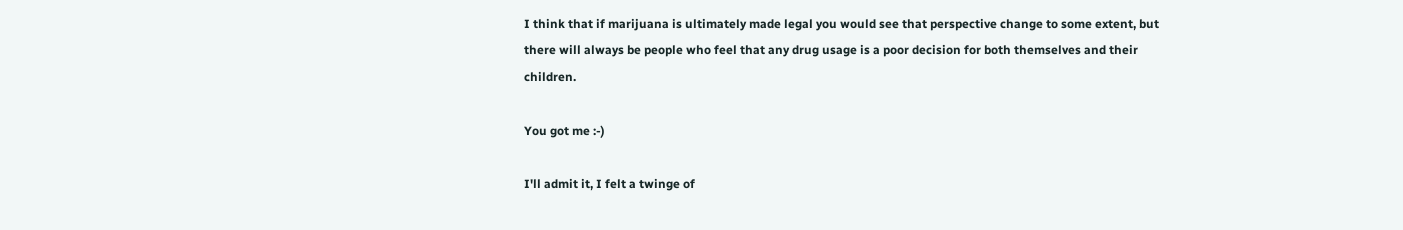I think that if marijuana is ultimately made legal you would see that perspective change to some extent, but there will always be people who feel that any drug usage is a poor decision for both themselves and their children.

You got me :-)

I'll admit it, I felt a twinge of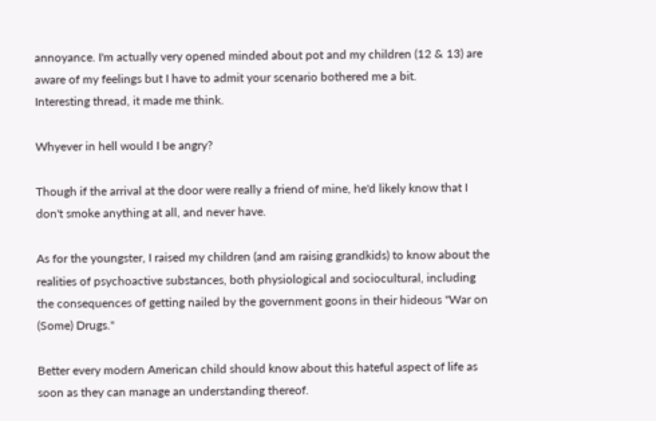annoyance. I'm actually very opened minded about pot and my children (12 & 13) are aware of my feelings but I have to admit your scenario bothered me a bit.
Interesting thread, it made me think.

Whyever in hell would I be angry?

Though if the arrival at the door were really a friend of mine, he'd likely know that I don't smoke anything at all, and never have.

As for the youngster, I raised my children (and am raising grandkids) to know about the realities of psychoactive substances, both physiological and sociocultural, including the consequences of getting nailed by the government goons in their hideous "War on (Some) Drugs."

Better every modern American child should know about this hateful aspect of life as soon as they can manage an understanding thereof.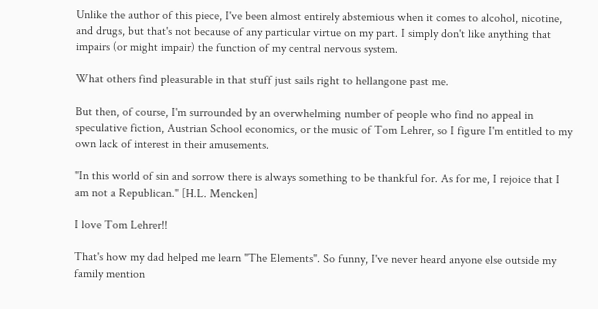Unlike the author of this piece, I've been almost entirely abstemious when it comes to alcohol, nicotine, and drugs, but that's not because of any particular virtue on my part. I simply don't like anything that impairs (or might impair) the function of my central nervous system.

What others find pleasurable in that stuff just sails right to hellangone past me.

But then, of course, I'm surrounded by an overwhelming number of people who find no appeal in speculative fiction, Austrian School economics, or the music of Tom Lehrer, so I figure I'm entitled to my own lack of interest in their amusements.

"In this world of sin and sorrow there is always something to be thankful for. As for me, I rejoice that I am not a Republican." [H.L. Mencken]

I love Tom Lehrer!!

That's how my dad helped me learn "The Elements". So funny, I've never heard anyone else outside my family mention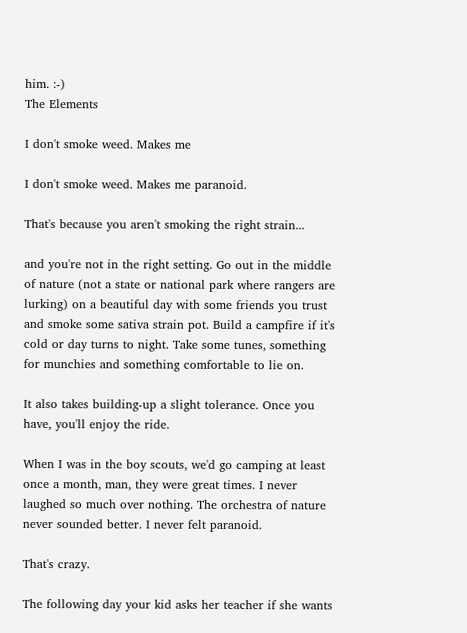him. :-)
The Elements

I don't smoke weed. Makes me

I don't smoke weed. Makes me paranoid.

That's because you aren't smoking the right strain...

and you're not in the right setting. Go out in the middle of nature (not a state or national park where rangers are lurking) on a beautiful day with some friends you trust and smoke some sativa strain pot. Build a campfire if it's cold or day turns to night. Take some tunes, something for munchies and something comfortable to lie on.

It also takes building-up a slight tolerance. Once you have, you'll enjoy the ride.

When I was in the boy scouts, we'd go camping at least once a month, man, they were great times. I never laughed so much over nothing. The orchestra of nature never sounded better. I never felt paranoid.

That's crazy.

The following day your kid asks her teacher if she wants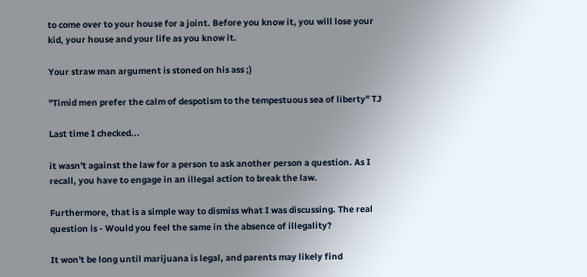to come over to your house for a joint. Before you know it, you will lose your kid, your house and your life as you know it.

Your straw man argument is stoned on his ass ;)

"Timid men prefer the calm of despotism to the tempestuous sea of liberty" TJ

Last time I checked...

it wasn't against the law for a person to ask another person a question. As I recall, you have to engage in an illegal action to break the law.

Furthermore, that is a simple way to dismiss what I was discussing. The real question is - Would you feel the same in the absence of illegality?

It won't be long until marijuana is legal, and parents may likely find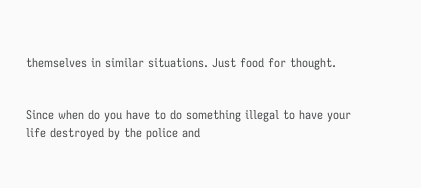themselves in similar situations. Just food for thought.


Since when do you have to do something illegal to have your life destroyed by the police and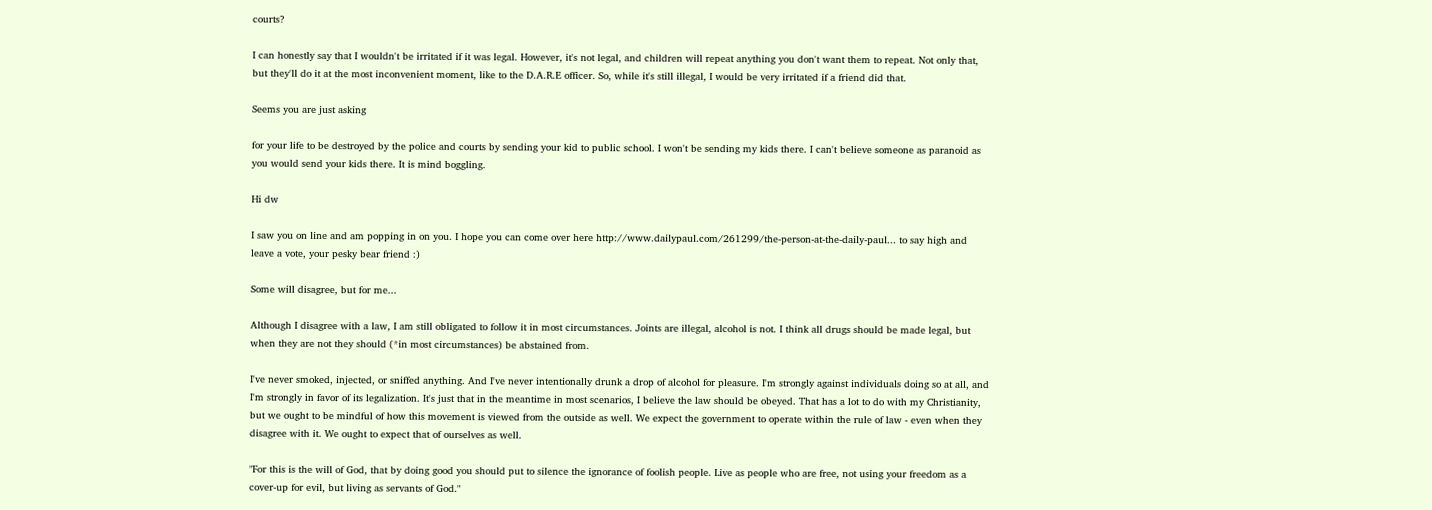courts?

I can honestly say that I wouldn't be irritated if it was legal. However, it's not legal, and children will repeat anything you don't want them to repeat. Not only that, but they'll do it at the most inconvenient moment, like to the D.A.R.E officer. So, while it's still illegal, I would be very irritated if a friend did that.

Seems you are just asking

for your life to be destroyed by the police and courts by sending your kid to public school. I won't be sending my kids there. I can't believe someone as paranoid as you would send your kids there. It is mind boggling.

Hi dw

I saw you on line and am popping in on you. I hope you can come over here http://www.dailypaul.com/261299/the-person-at-the-daily-paul... to say high and leave a vote, your pesky bear friend :)

Some will disagree, but for me...

Although I disagree with a law, I am still obligated to follow it in most circumstances. Joints are illegal, alcohol is not. I think all drugs should be made legal, but when they are not they should (*in most circumstances) be abstained from.

I've never smoked, injected, or sniffed anything. And I've never intentionally drunk a drop of alcohol for pleasure. I'm strongly against individuals doing so at all, and I'm strongly in favor of its legalization. It's just that in the meantime in most scenarios, I believe the law should be obeyed. That has a lot to do with my Christianity, but we ought to be mindful of how this movement is viewed from the outside as well. We expect the government to operate within the rule of law - even when they disagree with it. We ought to expect that of ourselves as well.

"For this is the will of God, that by doing good you should put to silence the ignorance of foolish people. Live as people who are free, not using your freedom as a cover-up for evil, but living as servants of God."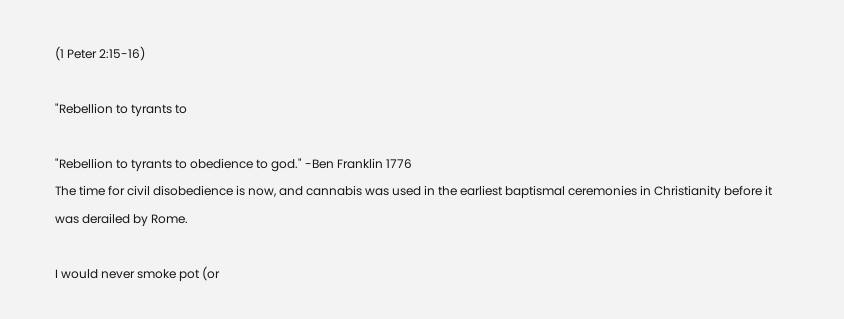(1 Peter 2:15-16)

"Rebellion to tyrants to

"Rebellion to tyrants to obedience to god." -Ben Franklin 1776
The time for civil disobedience is now, and cannabis was used in the earliest baptismal ceremonies in Christianity before it was derailed by Rome.

I would never smoke pot (or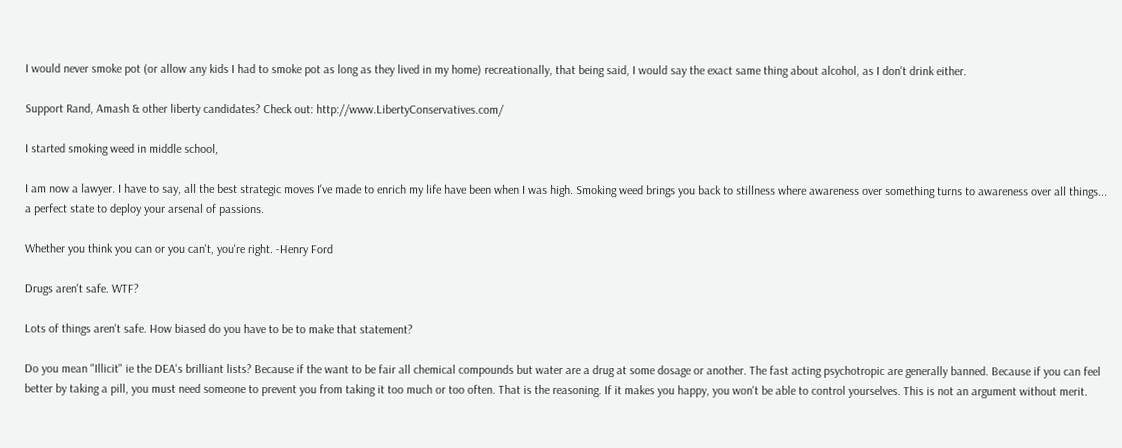I would never smoke pot (or allow any kids I had to smoke pot as long as they lived in my home) recreationally, that being said, I would say the exact same thing about alcohol, as I don't drink either.

Support Rand, Amash & other liberty candidates? Check out: http://www.LibertyConservatives.com/

I started smoking weed in middle school,

I am now a lawyer. I have to say, all the best strategic moves I've made to enrich my life have been when I was high. Smoking weed brings you back to stillness where awareness over something turns to awareness over all things... a perfect state to deploy your arsenal of passions.

Whether you think you can or you can't, you're right. -Henry Ford

Drugs aren't safe. WTF?

Lots of things aren't safe. How biased do you have to be to make that statement?

Do you mean "Illicit" ie the DEA's brilliant lists? Because if the want to be fair all chemical compounds but water are a drug at some dosage or another. The fast acting psychotropic are generally banned. Because if you can feel better by taking a pill, you must need someone to prevent you from taking it too much or too often. That is the reasoning. If it makes you happy, you won't be able to control yourselves. This is not an argument without merit.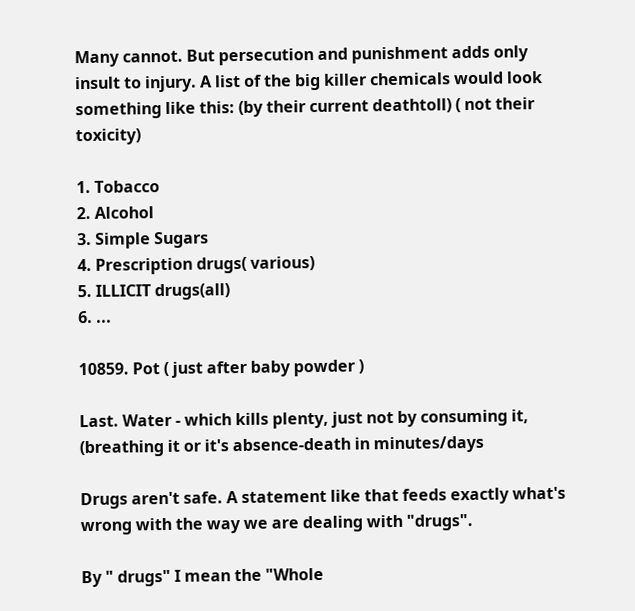Many cannot. But persecution and punishment adds only insult to injury. A list of the big killer chemicals would look something like this: (by their current deathtoll) ( not their toxicity)

1. Tobacco
2. Alcohol
3. Simple Sugars
4. Prescription drugs( various)
5. ILLICIT drugs(all)
6. ...

10859. Pot ( just after baby powder )

Last. Water - which kills plenty, just not by consuming it, (breathing it or it's absence-death in minutes/days

Drugs aren't safe. A statement like that feeds exactly what's wrong with the way we are dealing with "drugs".

By " drugs" I mean the "Whole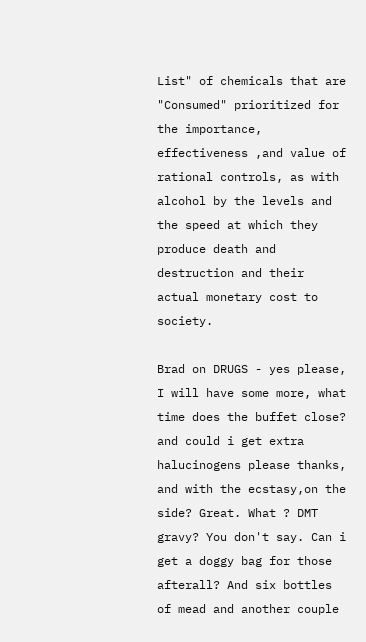List" of chemicals that are "Consumed" prioritized for the importance, effectiveness ,and value of rational controls, as with alcohol by the levels and the speed at which they produce death and destruction and their actual monetary cost to society.

Brad on DRUGS - yes please, I will have some more, what time does the buffet close? and could i get extra halucinogens please thanks, and with the ecstasy,on the side? Great. What ? DMT gravy? You don't say. Can i get a doggy bag for those afterall? And six bottles of mead and another couple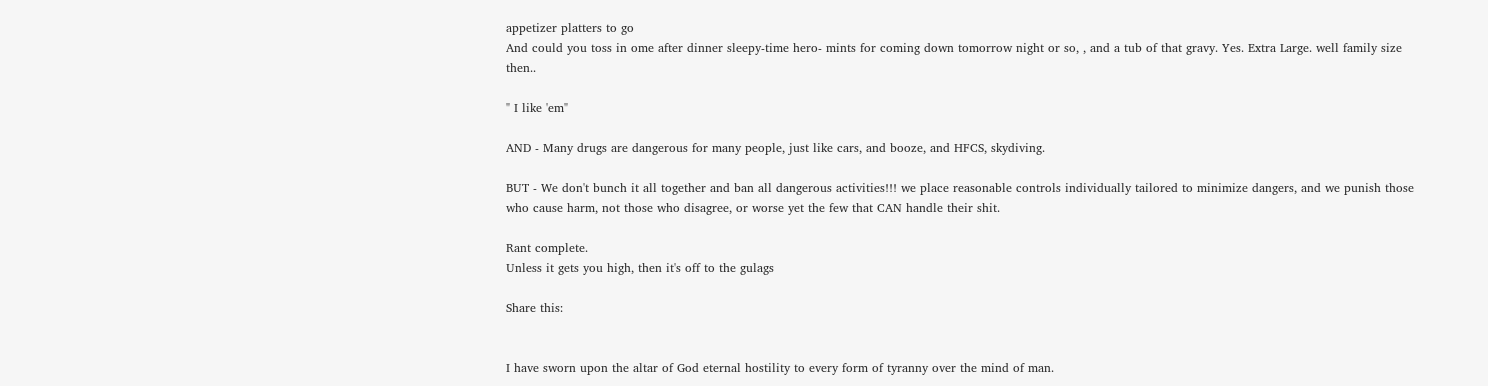appetizer platters to go
And could you toss in ome after dinner sleepy-time hero- mints for coming down tomorrow night or so, , and a tub of that gravy. Yes. Extra Large. well family size then..

" I like 'em"

AND - Many drugs are dangerous for many people, just like cars, and booze, and HFCS, skydiving.

BUT - We don't bunch it all together and ban all dangerous activities!!! we place reasonable controls individually tailored to minimize dangers, and we punish those who cause harm, not those who disagree, or worse yet the few that CAN handle their shit.

Rant complete.
Unless it gets you high, then it's off to the gulags

Share this:


I have sworn upon the altar of God eternal hostility to every form of tyranny over the mind of man.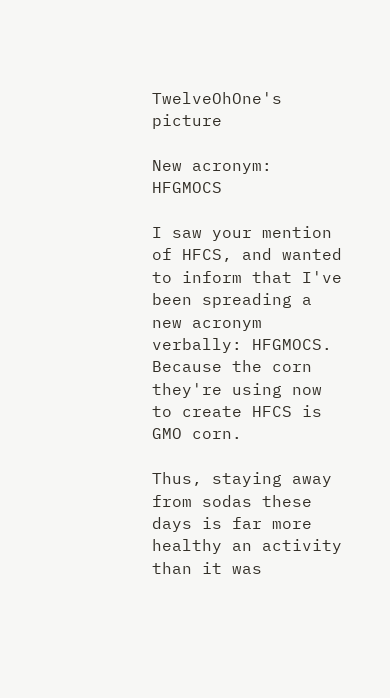TwelveOhOne's picture

New acronym: HFGMOCS

I saw your mention of HFCS, and wanted to inform that I've been spreading a new acronym verbally: HFGMOCS. Because the corn they're using now to create HFCS is GMO corn.

Thus, staying away from sodas these days is far more healthy an activity than it was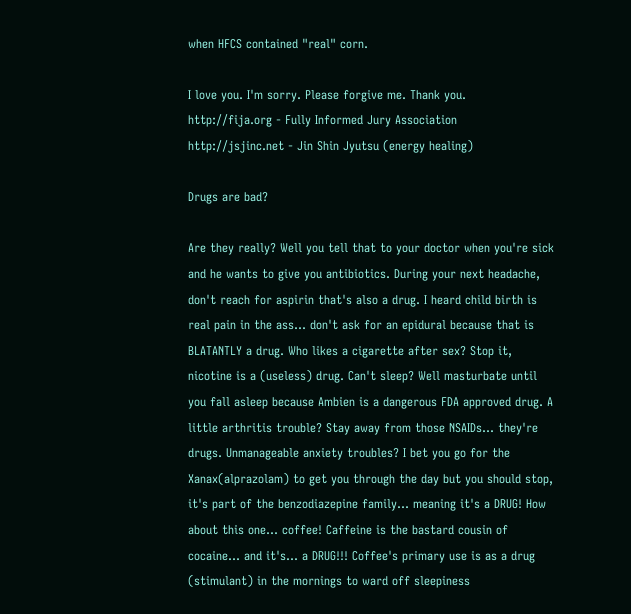when HFCS contained "real" corn.

I love you. I'm sorry. Please forgive me. Thank you.
http://fija.org - Fully Informed Jury Association
http://jsjinc.net - Jin Shin Jyutsu (energy healing)

Drugs are bad?

Are they really? Well you tell that to your doctor when you're sick and he wants to give you antibiotics. During your next headache, don't reach for aspirin that's also a drug. I heard child birth is real pain in the ass... don't ask for an epidural because that is BLATANTLY a drug. Who likes a cigarette after sex? Stop it, nicotine is a (useless) drug. Can't sleep? Well masturbate until you fall asleep because Ambien is a dangerous FDA approved drug. A little arthritis trouble? Stay away from those NSAIDs... they're drugs. Unmanageable anxiety troubles? I bet you go for the Xanax(alprazolam) to get you through the day but you should stop, it's part of the benzodiazepine family... meaning it's a DRUG! How about this one... coffee! Caffeine is the bastard cousin of cocaine... and it's... a DRUG!!! Coffee's primary use is as a drug (stimulant) in the mornings to ward off sleepiness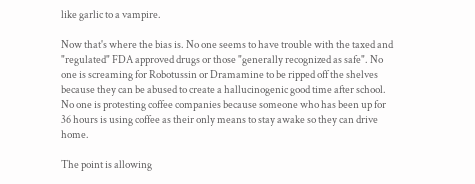like garlic to a vampire.

Now that's where the bias is. No one seems to have trouble with the taxed and "regulated" FDA approved drugs or those "generally recognized as safe". No one is screaming for Robotussin or Dramamine to be ripped off the shelves because they can be abused to create a hallucinogenic good time after school. No one is protesting coffee companies because someone who has been up for 36 hours is using coffee as their only means to stay awake so they can drive home.

The point is allowing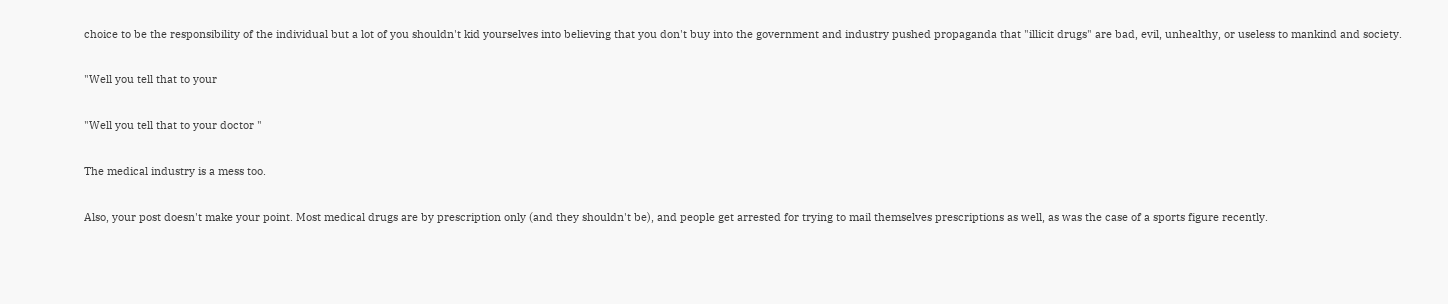choice to be the responsibility of the individual but a lot of you shouldn't kid yourselves into believing that you don't buy into the government and industry pushed propaganda that "illicit drugs" are bad, evil, unhealthy, or useless to mankind and society.

"Well you tell that to your

"Well you tell that to your doctor "

The medical industry is a mess too.

Also, your post doesn't make your point. Most medical drugs are by prescription only (and they shouldn't be), and people get arrested for trying to mail themselves prescriptions as well, as was the case of a sports figure recently.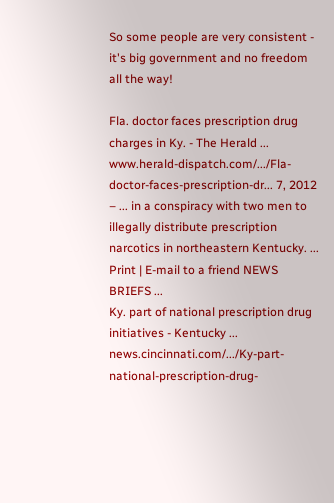So some people are very consistent - it's big government and no freedom all the way!

Fla. doctor faces prescription drug charges in Ky. - The Herald ...
www.herald-dispatch.com/.../Fla-doctor-faces-prescription-dr... 7, 2012 – ... in a conspiracy with two men to illegally distribute prescription narcotics in northeastern Kentucky. ... Print | E-mail to a friend NEWS BRIEFS ...
Ky. part of national prescription drug initiatives - Kentucky ...
news.cincinnati.com/.../Ky-part-national-prescription-drug-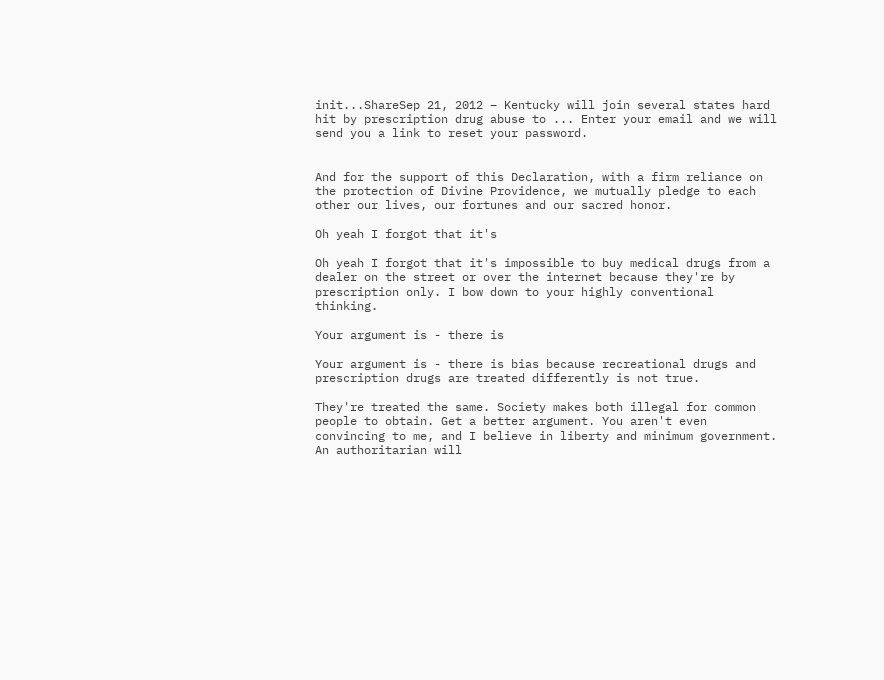init...ShareSep 21, 2012 – Kentucky will join several states hard hit by prescription drug abuse to ... Enter your email and we will send you a link to reset your password.


And for the support of this Declaration, with a firm reliance on the protection of Divine Providence, we mutually pledge to each other our lives, our fortunes and our sacred honor.

Oh yeah I forgot that it's

Oh yeah I forgot that it's impossible to buy medical drugs from a dealer on the street or over the internet because they're by prescription only. I bow down to your highly conventional thinking.

Your argument is - there is

Your argument is - there is bias because recreational drugs and prescription drugs are treated differently is not true.

They're treated the same. Society makes both illegal for common people to obtain. Get a better argument. You aren't even convincing to me, and I believe in liberty and minimum government. An authoritarian will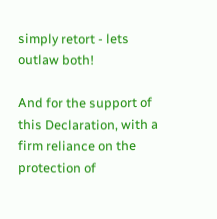simply retort - lets outlaw both!

And for the support of this Declaration, with a firm reliance on the protection of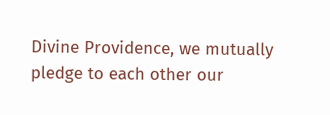Divine Providence, we mutually pledge to each other our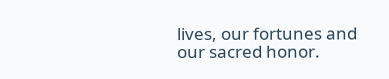lives, our fortunes and our sacred honor.